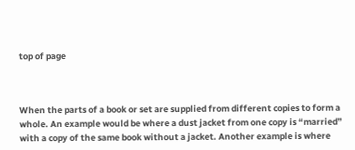top of page



When the parts of a book or set are supplied from different copies to form a whole. An example would be where a dust jacket from one copy is “married” with a copy of the same book without a jacket. Another example is where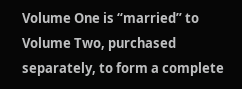Volume One is “married” to Volume Two, purchased separately, to form a complete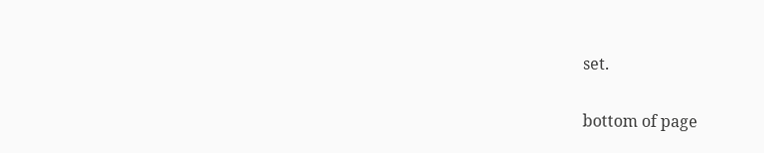set.

bottom of page